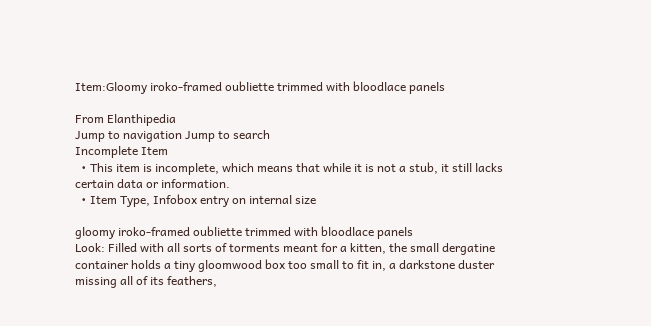Item:Gloomy iroko-framed oubliette trimmed with bloodlace panels

From Elanthipedia
Jump to navigation Jump to search
Incomplete Item
  • This item is incomplete, which means that while it is not a stub, it still lacks certain data or information.
  • Item Type, Infobox entry on internal size

gloomy iroko-framed oubliette trimmed with bloodlace panels
Look: Filled with all sorts of torments meant for a kitten, the small dergatine container holds a tiny gloomwood box too small to fit in, a darkstone duster missing all of its feathers,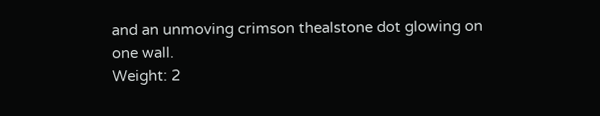and an unmoving crimson thealstone dot glowing on one wall.
Weight: 2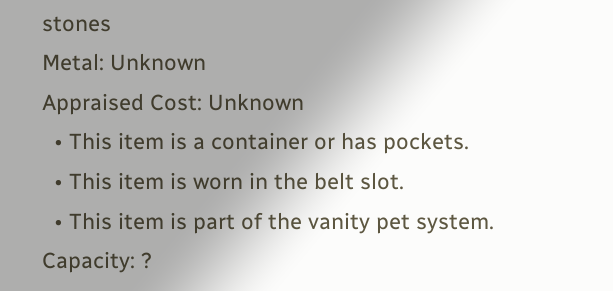stones
Metal: Unknown
Appraised Cost: Unknown
  • This item is a container or has pockets.
  • This item is worn in the belt slot.
  • This item is part of the vanity pet system.
Capacity: ?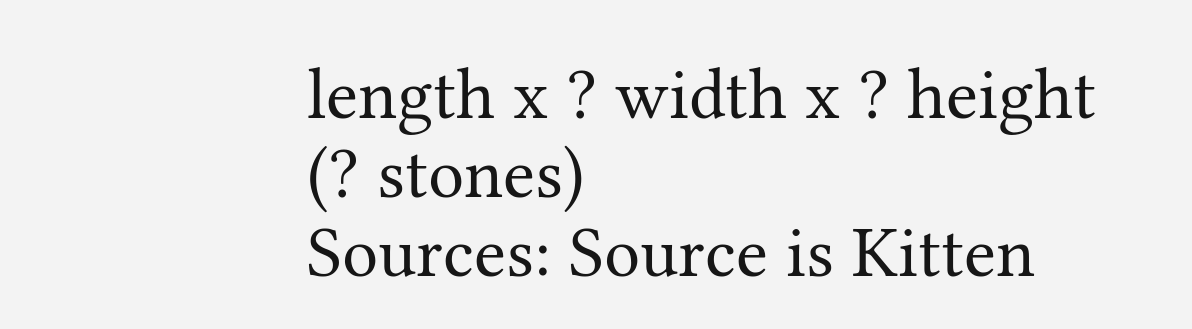length x ? width x ? height (? stones)
Sources: Source is Kitten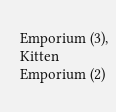Emporium (3), Kitten Emporium (2)